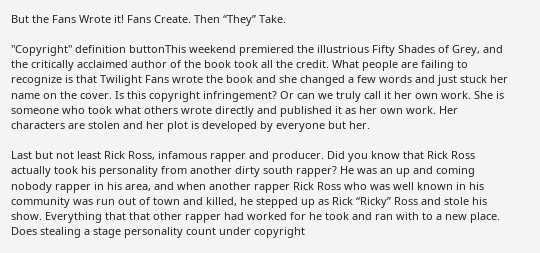But the Fans Wrote it! Fans Create. Then “They” Take.

"Copyright" definition buttonThis weekend premiered the illustrious Fifty Shades of Grey, and the critically acclaimed author of the book took all the credit. What people are failing to recognize is that Twilight Fans wrote the book and she changed a few words and just stuck her name on the cover. Is this copyright infringement? Or can we truly call it her own work. She is someone who took what others wrote directly and published it as her own work. Her characters are stolen and her plot is developed by everyone but her.

Last but not least Rick Ross, infamous rapper and producer. Did you know that Rick Ross actually took his personality from another dirty south rapper? He was an up and coming nobody rapper in his area, and when another rapper Rick Ross who was well known in his community was run out of town and killed, he stepped up as Rick “Ricky” Ross and stole his show. Everything that that other rapper had worked for he took and ran with to a new place. Does stealing a stage personality count under copyright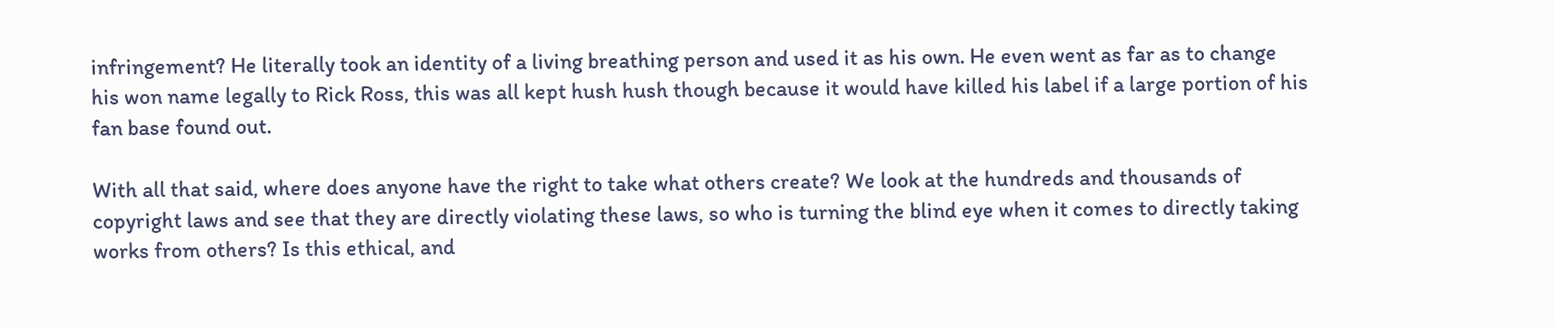infringement? He literally took an identity of a living breathing person and used it as his own. He even went as far as to change his won name legally to Rick Ross, this was all kept hush hush though because it would have killed his label if a large portion of his fan base found out.

With all that said, where does anyone have the right to take what others create? We look at the hundreds and thousands of copyright laws and see that they are directly violating these laws, so who is turning the blind eye when it comes to directly taking works from others? Is this ethical, and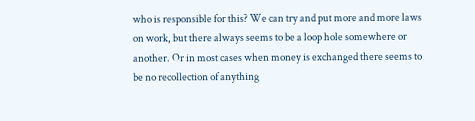who is responsible for this? We can try and put more and more laws on work, but there always seems to be a loop hole somewhere or another. Or in most cases when money is exchanged there seems to be no recollection of anything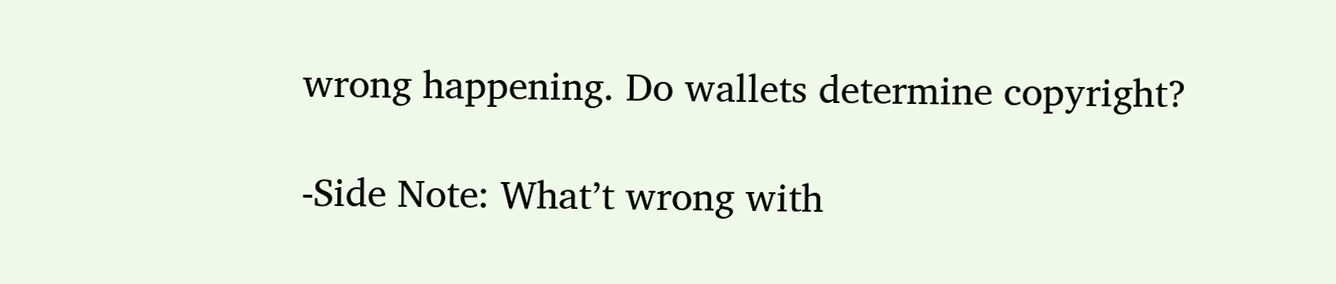wrong happening. Do wallets determine copyright?

-Side Note: What’t wrong with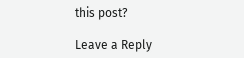this post?

Leave a Reply